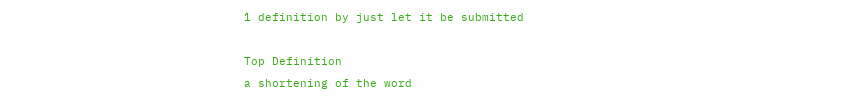1 definition by just let it be submitted

Top Definition
a shortening of the word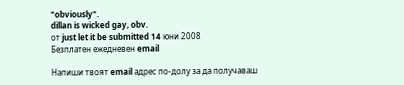"obviously".
dillan is wicked gay, obv.
от just let it be submitted 14 юни 2008
Безплатен ежедневен email

Напиши твоят email адрес по-долу за да получаваш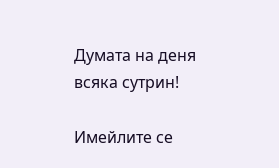Думата на деня всяка сутрин!

Имейлите се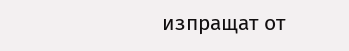изпращат от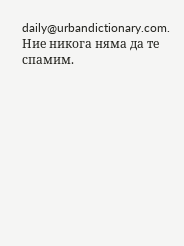daily@urbandictionary.com. Ние никога няма да те спамим.